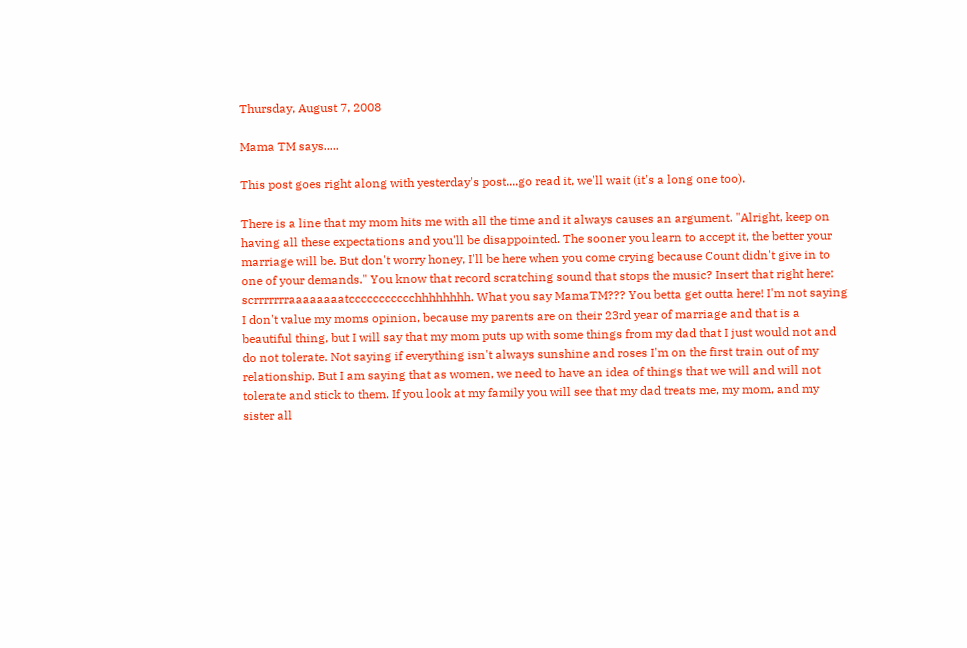Thursday, August 7, 2008

Mama TM says.....

This post goes right along with yesterday's post....go read it, we'll wait (it's a long one too).

There is a line that my mom hits me with all the time and it always causes an argument. "Alright, keep on having all these expectations and you'll be disappointed. The sooner you learn to accept it, the better your marriage will be. But don't worry honey, I'll be here when you come crying because Count didn't give in to one of your demands." You know that record scratching sound that stops the music? Insert that right here: scrrrrrrraaaaaaaatccccccccccchhhhhhhh. What you say MamaTM??? You betta get outta here! I'm not saying I don't value my moms opinion, because my parents are on their 23rd year of marriage and that is a beautiful thing, but I will say that my mom puts up with some things from my dad that I just would not and do not tolerate. Not saying if everything isn't always sunshine and roses I'm on the first train out of my relationship. But I am saying that as women, we need to have an idea of things that we will and will not tolerate and stick to them. If you look at my family you will see that my dad treats me, my mom, and my sister all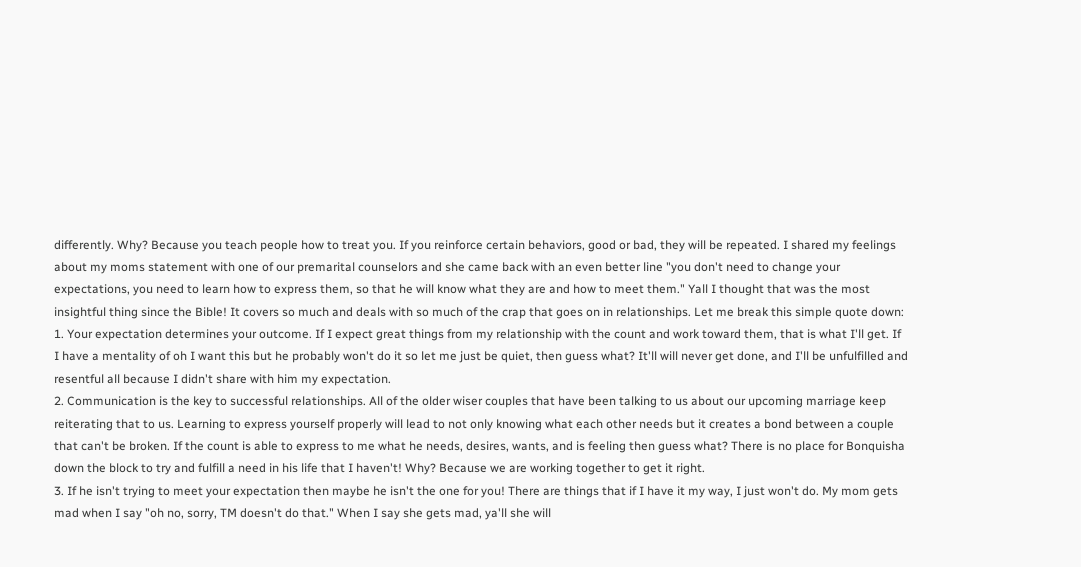differently. Why? Because you teach people how to treat you. If you reinforce certain behaviors, good or bad, they will be repeated. I shared my feelings about my moms statement with one of our premarital counselors and she came back with an even better line "you don't need to change your expectations, you need to learn how to express them, so that he will know what they are and how to meet them." Yall I thought that was the most insightful thing since the Bible! It covers so much and deals with so much of the crap that goes on in relationships. Let me break this simple quote down:
1. Your expectation determines your outcome. If I expect great things from my relationship with the count and work toward them, that is what I'll get. If I have a mentality of oh I want this but he probably won't do it so let me just be quiet, then guess what? It'll will never get done, and I'll be unfulfilled and resentful all because I didn't share with him my expectation.
2. Communication is the key to successful relationships. All of the older wiser couples that have been talking to us about our upcoming marriage keep reiterating that to us. Learning to express yourself properly will lead to not only knowing what each other needs but it creates a bond between a couple that can't be broken. If the count is able to express to me what he needs, desires, wants, and is feeling then guess what? There is no place for Bonquisha down the block to try and fulfill a need in his life that I haven't! Why? Because we are working together to get it right.
3. If he isn't trying to meet your expectation then maybe he isn't the one for you! There are things that if I have it my way, I just won't do. My mom gets mad when I say "oh no, sorry, TM doesn't do that." When I say she gets mad, ya'll she will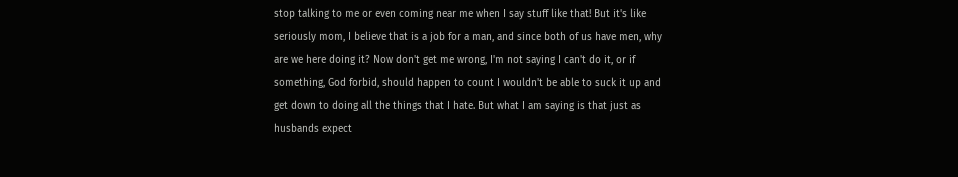stop talking to me or even coming near me when I say stuff like that! But it's like seriously mom, I believe that is a job for a man, and since both of us have men, why are we here doing it? Now don't get me wrong, I'm not saying I can't do it, or if something, God forbid, should happen to count I wouldn't be able to suck it up and get down to doing all the things that I hate. But what I am saying is that just as husbands expect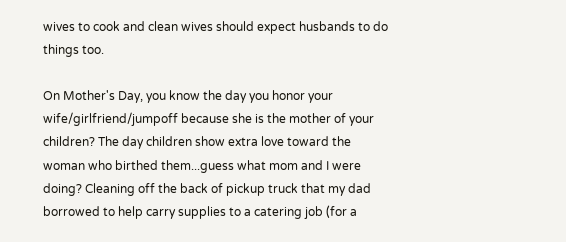wives to cook and clean wives should expect husbands to do things too.

On Mother's Day, you know the day you honor your wife/girlfriend/jumpoff because she is the mother of your children? The day children show extra love toward the woman who birthed them...guess what mom and I were doing? Cleaning off the back of pickup truck that my dad borrowed to help carry supplies to a catering job (for a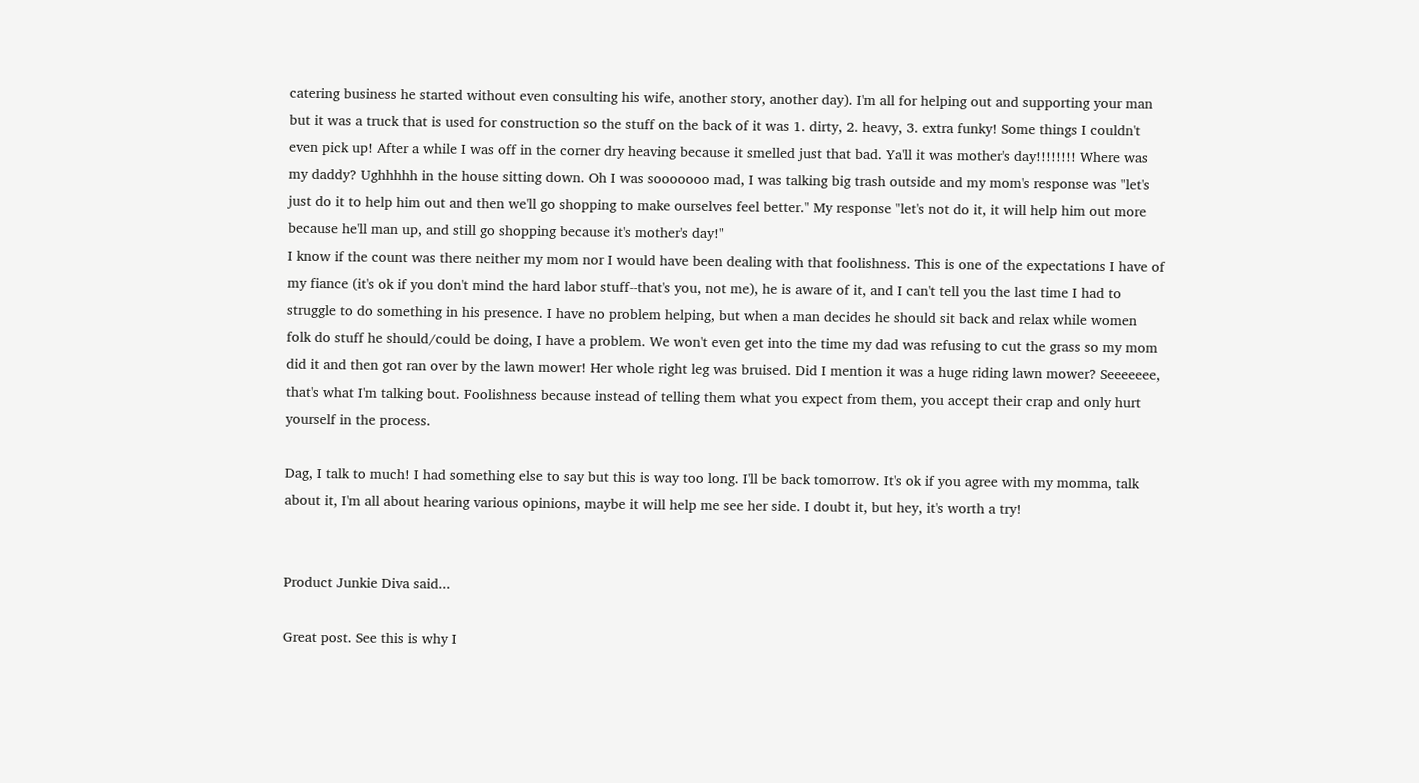catering business he started without even consulting his wife, another story, another day). I'm all for helping out and supporting your man but it was a truck that is used for construction so the stuff on the back of it was 1. dirty, 2. heavy, 3. extra funky! Some things I couldn't even pick up! After a while I was off in the corner dry heaving because it smelled just that bad. Ya'll it was mother's day!!!!!!!! Where was my daddy? Ughhhhh in the house sitting down. Oh I was sooooooo mad, I was talking big trash outside and my mom's response was "let's just do it to help him out and then we'll go shopping to make ourselves feel better." My response "let's not do it, it will help him out more because he'll man up, and still go shopping because it's mother's day!"
I know if the count was there neither my mom nor I would have been dealing with that foolishness. This is one of the expectations I have of my fiance (it's ok if you don't mind the hard labor stuff--that's you, not me), he is aware of it, and I can't tell you the last time I had to struggle to do something in his presence. I have no problem helping, but when a man decides he should sit back and relax while women folk do stuff he should/could be doing, I have a problem. We won't even get into the time my dad was refusing to cut the grass so my mom did it and then got ran over by the lawn mower! Her whole right leg was bruised. Did I mention it was a huge riding lawn mower? Seeeeeee, that's what I'm talking bout. Foolishness because instead of telling them what you expect from them, you accept their crap and only hurt yourself in the process.

Dag, I talk to much! I had something else to say but this is way too long. I'll be back tomorrow. It's ok if you agree with my momma, talk about it, I'm all about hearing various opinions, maybe it will help me see her side. I doubt it, but hey, it's worth a try!


Product Junkie Diva said...

Great post. See this is why I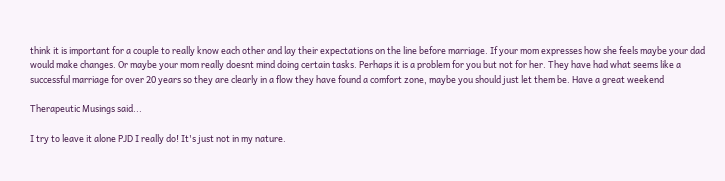think it is important for a couple to really know each other and lay their expectations on the line before marriage. If your mom expresses how she feels maybe your dad would make changes. Or maybe your mom really doesnt mind doing certain tasks. Perhaps it is a problem for you but not for her. They have had what seems like a successful marriage for over 20 years so they are clearly in a flow they have found a comfort zone, maybe you should just let them be. Have a great weekend

Therapeutic Musings said...

I try to leave it alone PJD I really do! It's just not in my nature.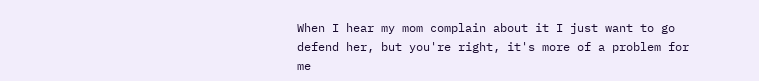When I hear my mom complain about it I just want to go defend her, but you're right, it's more of a problem for me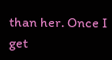than her. Once I get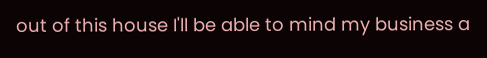out of this house I'll be able to mind my business a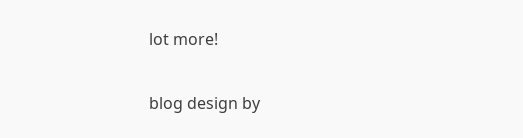lot more!

blog design by